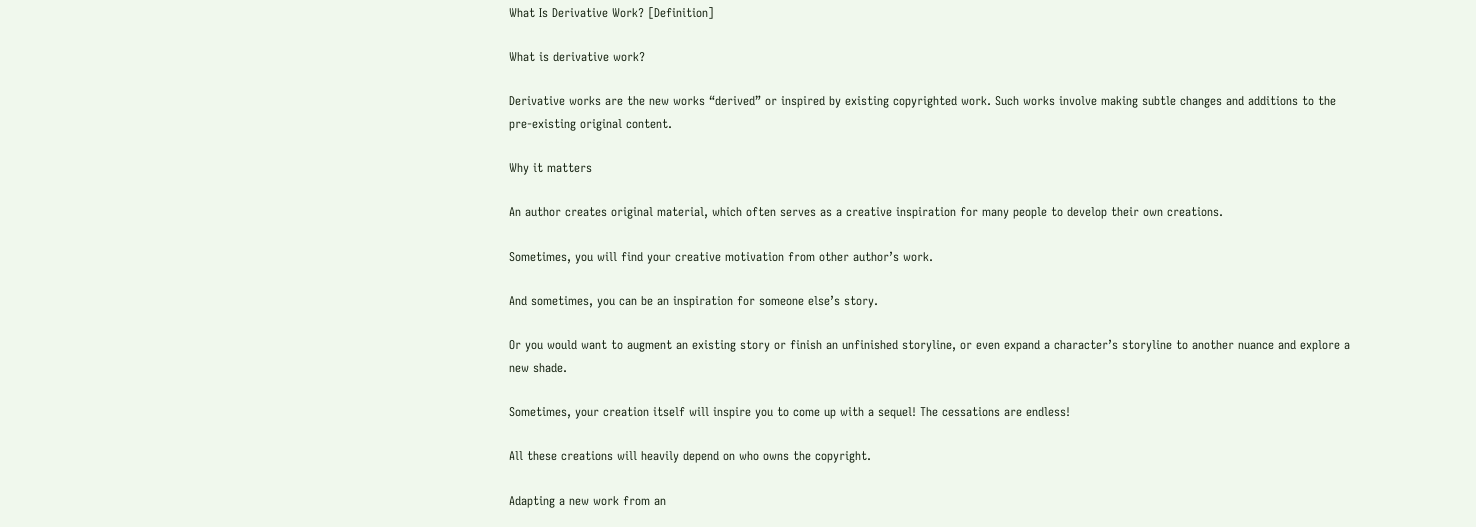What Is Derivative Work? [Definition]

What is derivative work?

Derivative works are the new works “derived” or inspired by existing copyrighted work. Such works involve making subtle changes and additions to the pre-existing original content.

Why it matters

An author creates original material, which often serves as a creative inspiration for many people to develop their own creations.

Sometimes, you will find your creative motivation from other author’s work.

And sometimes, you can be an inspiration for someone else’s story.

Or you would want to augment an existing story or finish an unfinished storyline, or even expand a character’s storyline to another nuance and explore a new shade.

Sometimes, your creation itself will inspire you to come up with a sequel! The cessations are endless!

All these creations will heavily depend on who owns the copyright.

Adapting a new work from an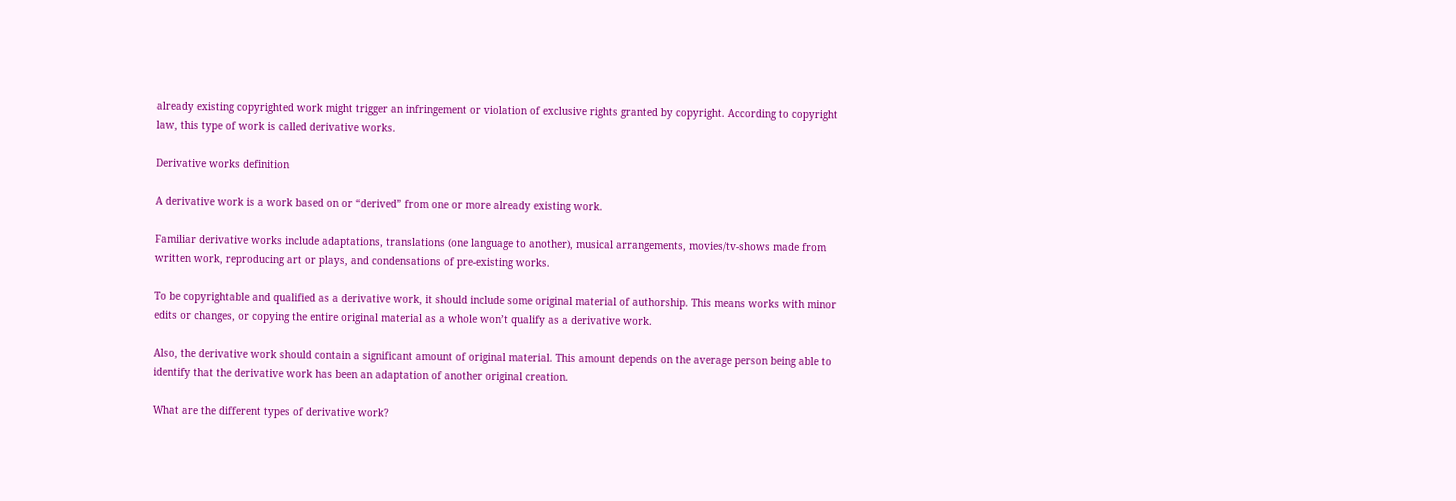already existing copyrighted work might trigger an infringement or violation of exclusive rights granted by copyright. According to copyright law, this type of work is called derivative works.

Derivative works definition

A derivative work is a work based on or “derived” from one or more already existing work.

Familiar derivative works include adaptations, translations (one language to another), musical arrangements, movies/tv-shows made from written work, reproducing art or plays, and condensations of pre-existing works.

To be copyrightable and qualified as a derivative work, it should include some original material of authorship. This means works with minor edits or changes, or copying the entire original material as a whole won’t qualify as a derivative work.

Also, the derivative work should contain a significant amount of original material. This amount depends on the average person being able to identify that the derivative work has been an adaptation of another original creation.

What are the different types of derivative work?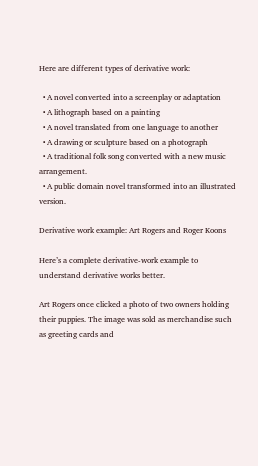Here are different types of derivative work:

  • A novel converted into a screenplay or adaptation
  • A lithograph based on a painting
  • A novel translated from one language to another
  • A drawing or sculpture based on a photograph
  • A traditional folk song converted with a new music arrangement.
  • A public domain novel transformed into an illustrated version.

Derivative work example: Art Rogers and Roger Koons

Here’s a complete derivative-work example to understand derivative works better.

Art Rogers once clicked a photo of two owners holding their puppies. The image was sold as merchandise such as greeting cards and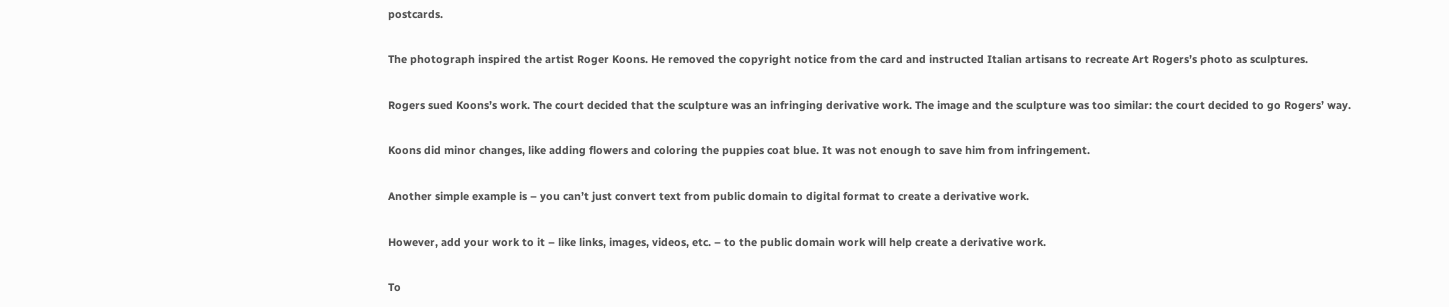postcards.

The photograph inspired the artist Roger Koons. He removed the copyright notice from the card and instructed Italian artisans to recreate Art Rogers’s photo as sculptures.

Rogers sued Koons’s work. The court decided that the sculpture was an infringing derivative work. The image and the sculpture was too similar: the court decided to go Rogers’ way.

Koons did minor changes, like adding flowers and coloring the puppies coat blue. It was not enough to save him from infringement.

Another simple example is – you can’t just convert text from public domain to digital format to create a derivative work.

However, add your work to it – like links, images, videos, etc. – to the public domain work will help create a derivative work.

To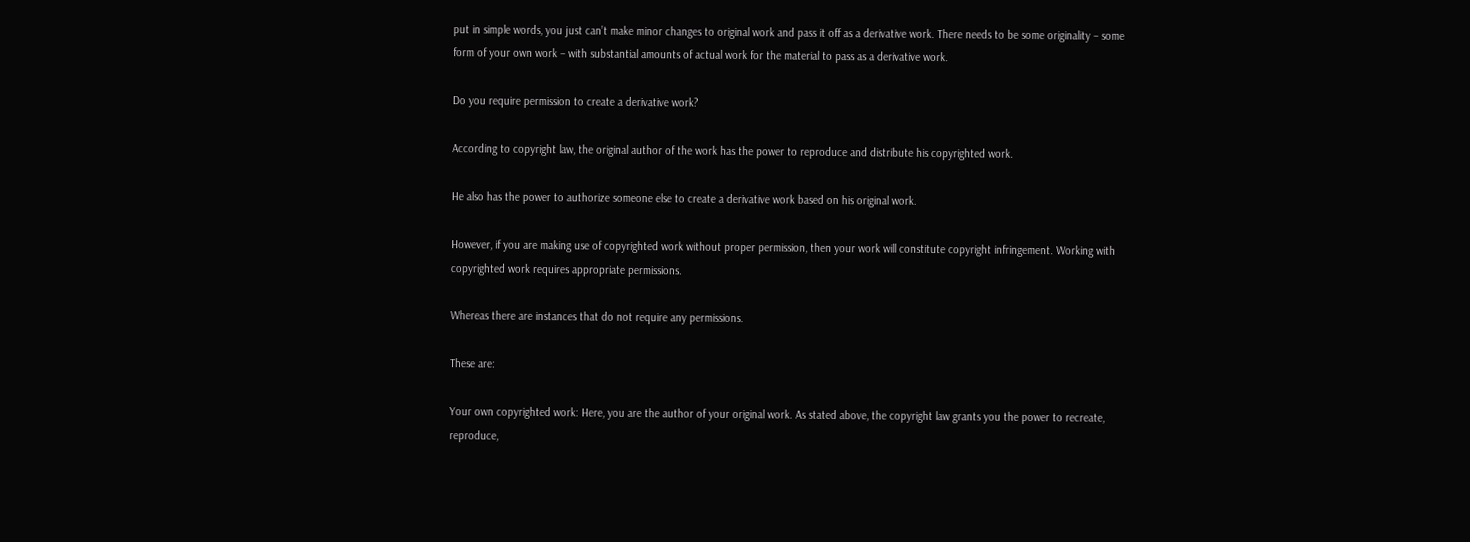put in simple words, you just can’t make minor changes to original work and pass it off as a derivative work. There needs to be some originality – some form of your own work – with substantial amounts of actual work for the material to pass as a derivative work.

Do you require permission to create a derivative work?

According to copyright law, the original author of the work has the power to reproduce and distribute his copyrighted work.

He also has the power to authorize someone else to create a derivative work based on his original work.

However, if you are making use of copyrighted work without proper permission, then your work will constitute copyright infringement. Working with copyrighted work requires appropriate permissions.

Whereas there are instances that do not require any permissions.

These are:

Your own copyrighted work: Here, you are the author of your original work. As stated above, the copyright law grants you the power to recreate, reproduce,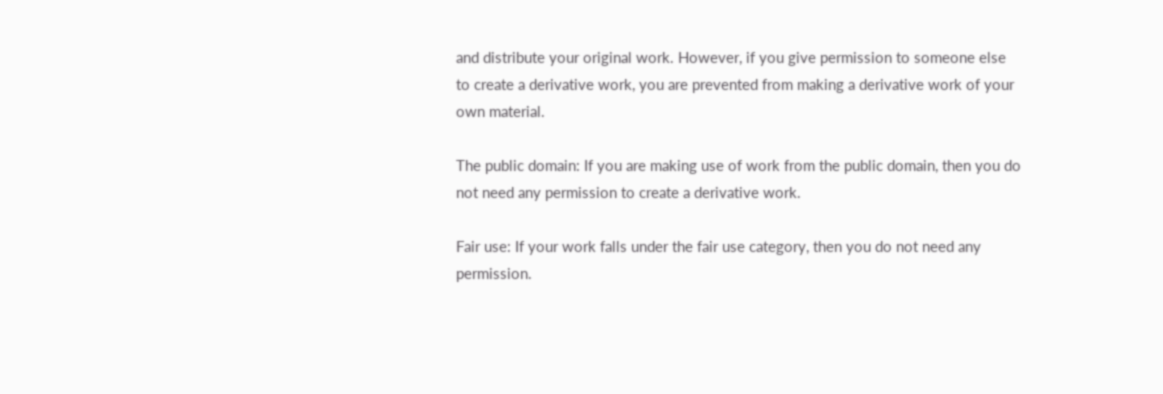and distribute your original work. However, if you give permission to someone else to create a derivative work, you are prevented from making a derivative work of your own material.

The public domain: If you are making use of work from the public domain, then you do not need any permission to create a derivative work.

Fair use: If your work falls under the fair use category, then you do not need any permission.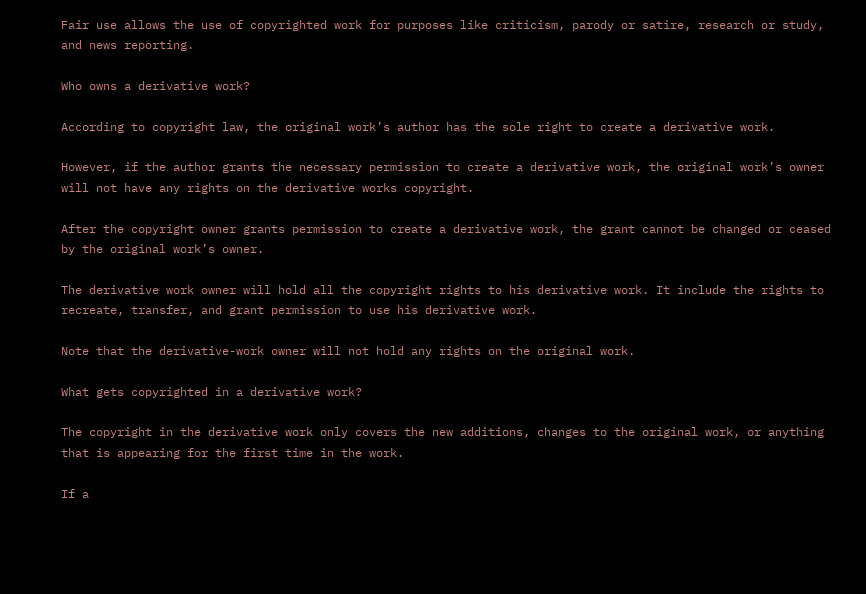Fair use allows the use of copyrighted work for purposes like criticism, parody or satire, research or study, and news reporting.

Who owns a derivative work?

According to copyright law, the original work’s author has the sole right to create a derivative work.

However, if the author grants the necessary permission to create a derivative work, the original work’s owner will not have any rights on the derivative works copyright.

After the copyright owner grants permission to create a derivative work, the grant cannot be changed or ceased by the original work’s owner.

The derivative work owner will hold all the copyright rights to his derivative work. It include the rights to recreate, transfer, and grant permission to use his derivative work.

Note that the derivative-work owner will not hold any rights on the original work.

What gets copyrighted in a derivative work?

The copyright in the derivative work only covers the new additions, changes to the original work, or anything that is appearing for the first time in the work.

If a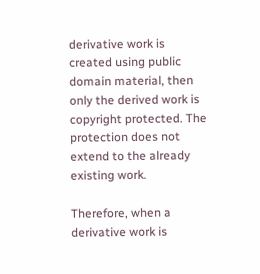derivative work is created using public domain material, then only the derived work is copyright protected. The protection does not extend to the already existing work.

Therefore, when a derivative work is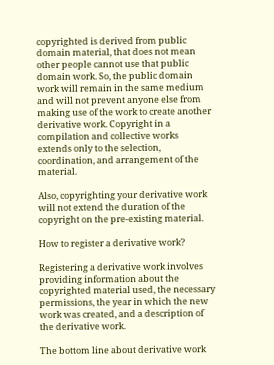copyrighted is derived from public domain material, that does not mean other people cannot use that public domain work. So, the public domain work will remain in the same medium and will not prevent anyone else from making use of the work to create another derivative work. Copyright in a compilation and collective works extends only to the selection, coordination, and arrangement of the material.

Also, copyrighting your derivative work will not extend the duration of the copyright on the pre-existing material.

How to register a derivative work?

Registering a derivative work involves providing information about the copyrighted material used, the necessary permissions, the year in which the new work was created, and a description of the derivative work.

The bottom line about derivative work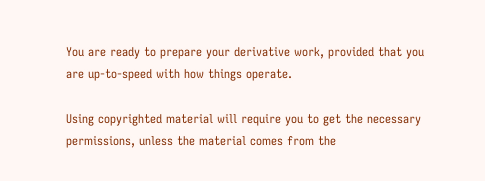You are ready to prepare your derivative work, provided that you are up-to-speed with how things operate.

Using copyrighted material will require you to get the necessary permissions, unless the material comes from the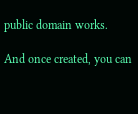public domain works.

And once created, you can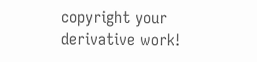copyright your derivative work!